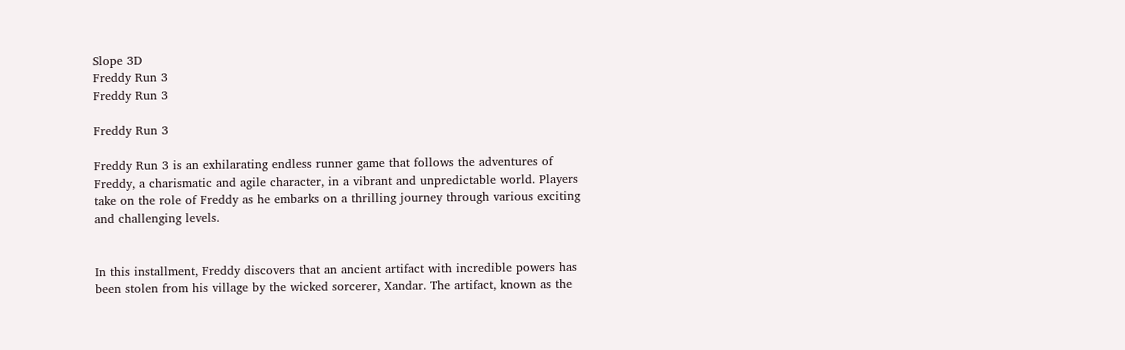Slope 3D
Freddy Run 3
Freddy Run 3

Freddy Run 3

Freddy Run 3 is an exhilarating endless runner game that follows the adventures of Freddy, a charismatic and agile character, in a vibrant and unpredictable world. Players take on the role of Freddy as he embarks on a thrilling journey through various exciting and challenging levels.


In this installment, Freddy discovers that an ancient artifact with incredible powers has been stolen from his village by the wicked sorcerer, Xandar. The artifact, known as the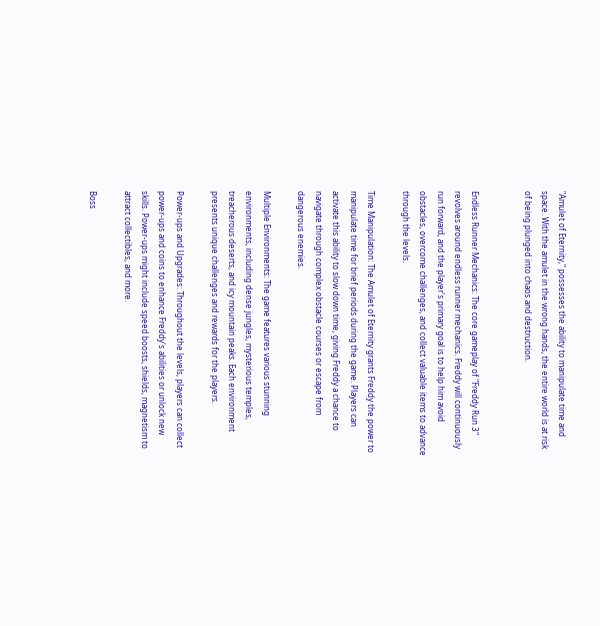"Amulet of Eternity," possesses the ability to manipulate time and space. With the amulet in the wrong hands, the entire world is at risk of being plunged into chaos and destruction.


Endless Runner Mechanics: The core gameplay of "Freddy Run 3" revolves around endless runner mechanics. Freddy will continuously run forward, and the player's primary goal is to help him avoid obstacles, overcome challenges, and collect valuable items to advance through the levels.

Time Manipulation: The Amulet of Eternity grants Freddy the power to manipulate time for brief periods during the game. Players can activate this ability to slow down time, giving Freddy a chance to navigate through complex obstacle courses or escape from dangerous enemies.

Multiple Environments: The game features various stunning environments, including dense jungles, mysterious temples, treacherous deserts, and icy mountain peaks. Each environment presents unique challenges and rewards for the players.

Power-ups and Upgrades: Throughout the levels, players can collect power-ups and coins to enhance Freddy's abilities or unlock new skills. Power-ups might include speed boosts, shields, magnetism to attract collectibles, and more.

Boss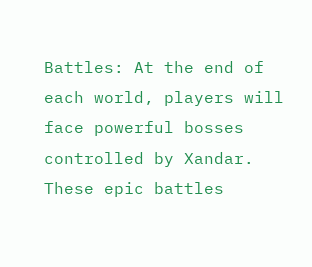Battles: At the end of each world, players will face powerful bosses controlled by Xandar. These epic battles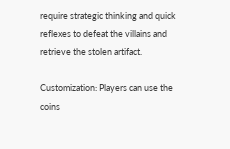require strategic thinking and quick reflexes to defeat the villains and retrieve the stolen artifact.

Customization: Players can use the coins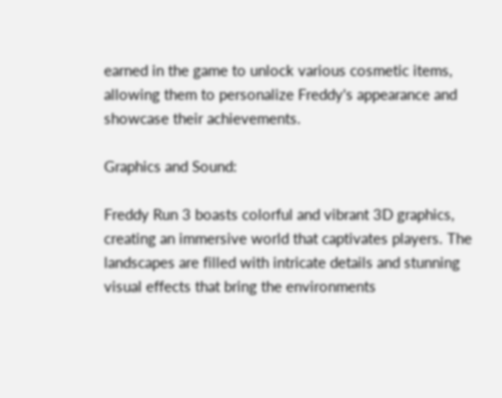earned in the game to unlock various cosmetic items, allowing them to personalize Freddy's appearance and showcase their achievements.

Graphics and Sound:

Freddy Run 3 boasts colorful and vibrant 3D graphics, creating an immersive world that captivates players. The landscapes are filled with intricate details and stunning visual effects that bring the environments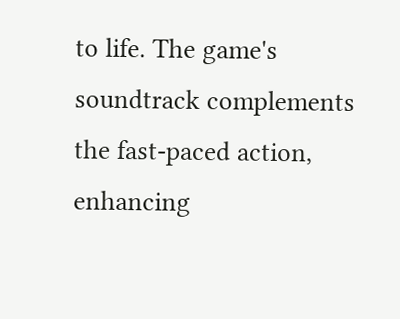to life. The game's soundtrack complements the fast-paced action, enhancing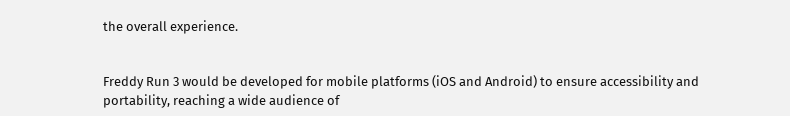the overall experience.


Freddy Run 3 would be developed for mobile platforms (iOS and Android) to ensure accessibility and portability, reaching a wide audience of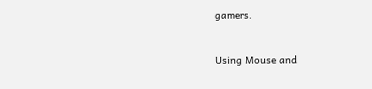gamers.


Using Mouse and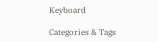Keyboard

Categories & Tags